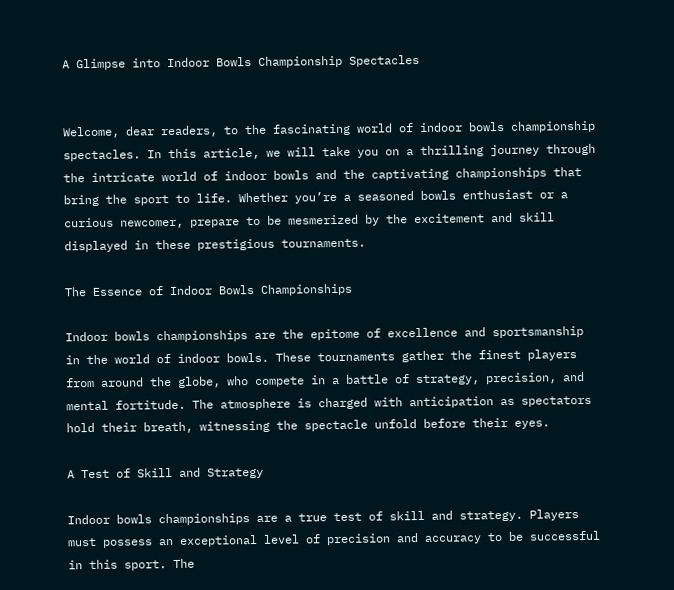A Glimpse into Indoor Bowls Championship Spectacles


Welcome, dear readers, to the fascinating world of indoor bowls championship spectacles. In this article, we will take you on a thrilling journey through the intricate world of indoor bowls and the captivating championships that bring the sport to life. Whether you’re a seasoned bowls enthusiast or a curious newcomer, prepare to be mesmerized by the excitement and skill displayed in these prestigious tournaments.

The Essence of Indoor Bowls Championships

Indoor bowls championships are the epitome of excellence and sportsmanship in the world of indoor bowls. These tournaments gather the finest players from around the globe, who compete in a battle of strategy, precision, and mental fortitude. The atmosphere is charged with anticipation as spectators hold their breath, witnessing the spectacle unfold before their eyes.

A Test of Skill and Strategy

Indoor bowls championships are a true test of skill and strategy. Players must possess an exceptional level of precision and accuracy to be successful in this sport. The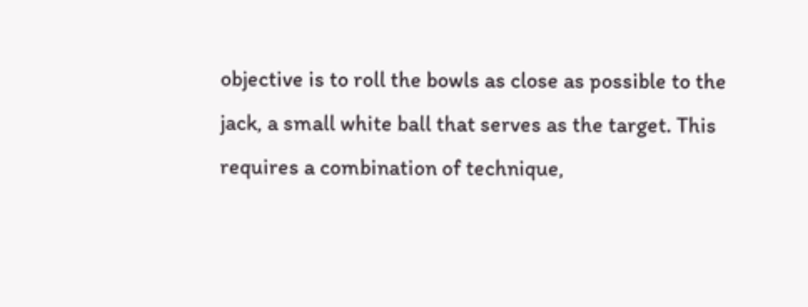objective is to roll the bowls as close as possible to the jack, a small white ball that serves as the target. This requires a combination of technique,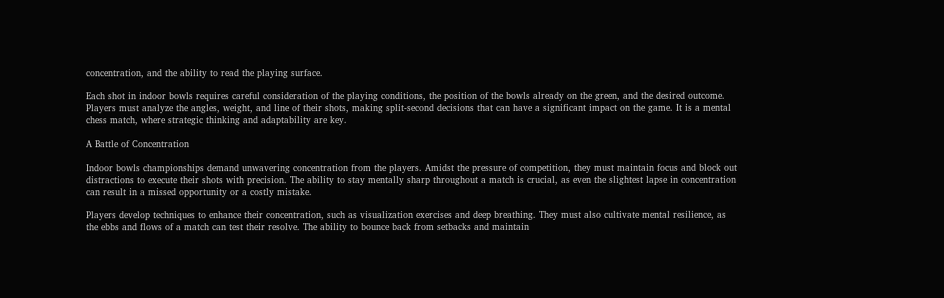concentration, and the ability to read the playing surface.

Each shot in indoor bowls requires careful consideration of the playing conditions, the position of the bowls already on the green, and the desired outcome. Players must analyze the angles, weight, and line of their shots, making split-second decisions that can have a significant impact on the game. It is a mental chess match, where strategic thinking and adaptability are key.

A Battle of Concentration

Indoor bowls championships demand unwavering concentration from the players. Amidst the pressure of competition, they must maintain focus and block out distractions to execute their shots with precision. The ability to stay mentally sharp throughout a match is crucial, as even the slightest lapse in concentration can result in a missed opportunity or a costly mistake.

Players develop techniques to enhance their concentration, such as visualization exercises and deep breathing. They must also cultivate mental resilience, as the ebbs and flows of a match can test their resolve. The ability to bounce back from setbacks and maintain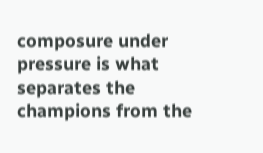composure under pressure is what separates the champions from the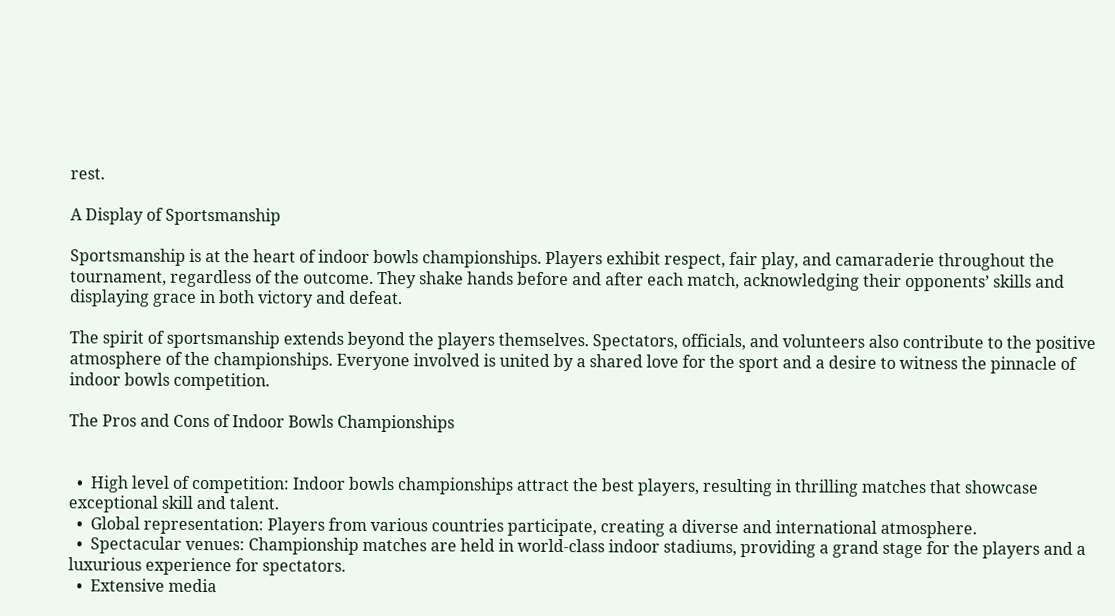rest.

A Display of Sportsmanship

Sportsmanship is at the heart of indoor bowls championships. Players exhibit respect, fair play, and camaraderie throughout the tournament, regardless of the outcome. They shake hands before and after each match, acknowledging their opponents’ skills and displaying grace in both victory and defeat.

The spirit of sportsmanship extends beyond the players themselves. Spectators, officials, and volunteers also contribute to the positive atmosphere of the championships. Everyone involved is united by a shared love for the sport and a desire to witness the pinnacle of indoor bowls competition.

The Pros and Cons of Indoor Bowls Championships


  •  High level of competition: Indoor bowls championships attract the best players, resulting in thrilling matches that showcase exceptional skill and talent.
  •  Global representation: Players from various countries participate, creating a diverse and international atmosphere.
  •  Spectacular venues: Championship matches are held in world-class indoor stadiums, providing a grand stage for the players and a luxurious experience for spectators.
  •  Extensive media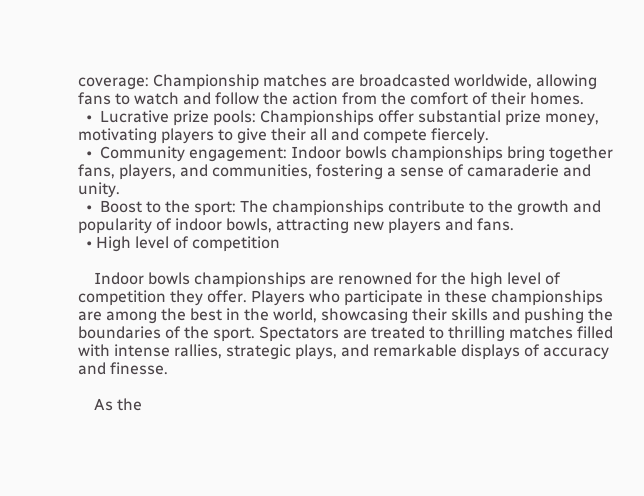coverage: Championship matches are broadcasted worldwide, allowing fans to watch and follow the action from the comfort of their homes.
  •  Lucrative prize pools: Championships offer substantial prize money, motivating players to give their all and compete fiercely.
  •  Community engagement: Indoor bowls championships bring together fans, players, and communities, fostering a sense of camaraderie and unity.
  •  Boost to the sport: The championships contribute to the growth and popularity of indoor bowls, attracting new players and fans.
  • High level of competition

    Indoor bowls championships are renowned for the high level of competition they offer. Players who participate in these championships are among the best in the world, showcasing their skills and pushing the boundaries of the sport. Spectators are treated to thrilling matches filled with intense rallies, strategic plays, and remarkable displays of accuracy and finesse.

    As the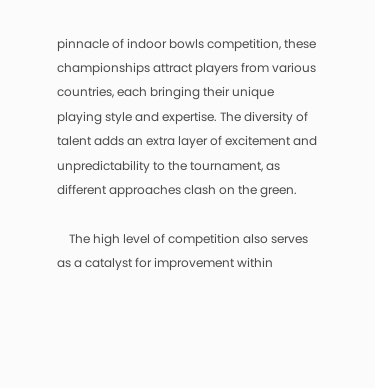pinnacle of indoor bowls competition, these championships attract players from various countries, each bringing their unique playing style and expertise. The diversity of talent adds an extra layer of excitement and unpredictability to the tournament, as different approaches clash on the green.

    The high level of competition also serves as a catalyst for improvement within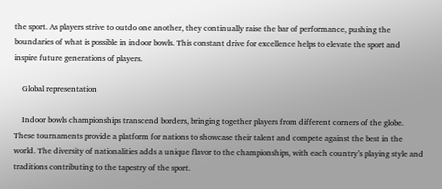the sport. As players strive to outdo one another, they continually raise the bar of performance, pushing the boundaries of what is possible in indoor bowls. This constant drive for excellence helps to elevate the sport and inspire future generations of players.

    Global representation

    Indoor bowls championships transcend borders, bringing together players from different corners of the globe. These tournaments provide a platform for nations to showcase their talent and compete against the best in the world. The diversity of nationalities adds a unique flavor to the championships, with each country’s playing style and traditions contributing to the tapestry of the sport.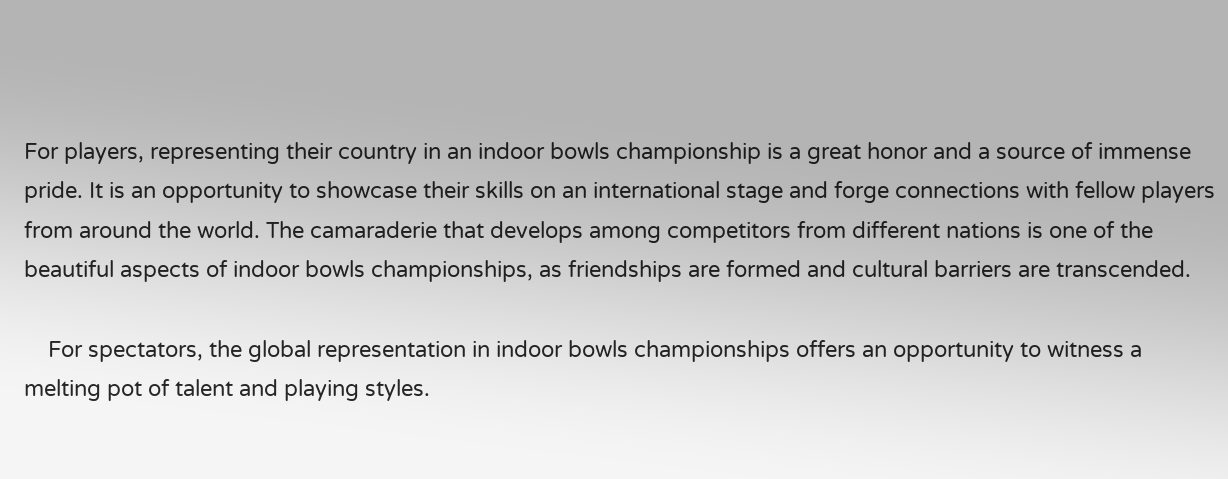For players, representing their country in an indoor bowls championship is a great honor and a source of immense pride. It is an opportunity to showcase their skills on an international stage and forge connections with fellow players from around the world. The camaraderie that develops among competitors from different nations is one of the beautiful aspects of indoor bowls championships, as friendships are formed and cultural barriers are transcended.

    For spectators, the global representation in indoor bowls championships offers an opportunity to witness a melting pot of talent and playing styles.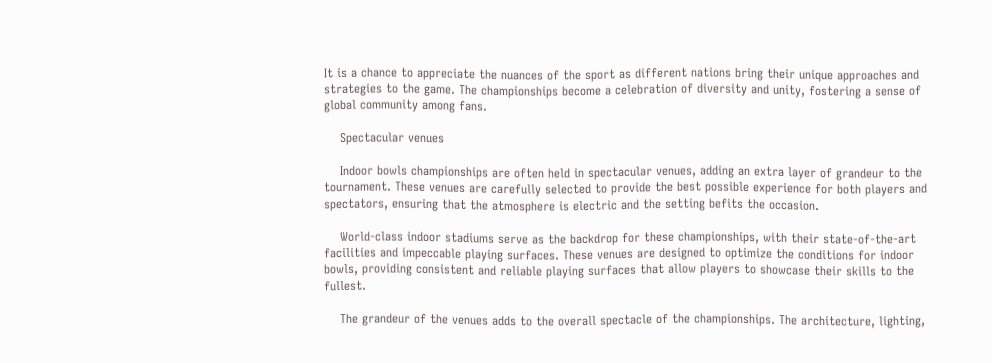It is a chance to appreciate the nuances of the sport as different nations bring their unique approaches and strategies to the game. The championships become a celebration of diversity and unity, fostering a sense of global community among fans.

    Spectacular venues

    Indoor bowls championships are often held in spectacular venues, adding an extra layer of grandeur to the tournament. These venues are carefully selected to provide the best possible experience for both players and spectators, ensuring that the atmosphere is electric and the setting befits the occasion.

    World-class indoor stadiums serve as the backdrop for these championships, with their state-of-the-art facilities and impeccable playing surfaces. These venues are designed to optimize the conditions for indoor bowls, providing consistent and reliable playing surfaces that allow players to showcase their skills to the fullest.

    The grandeur of the venues adds to the overall spectacle of the championships. The architecture, lighting,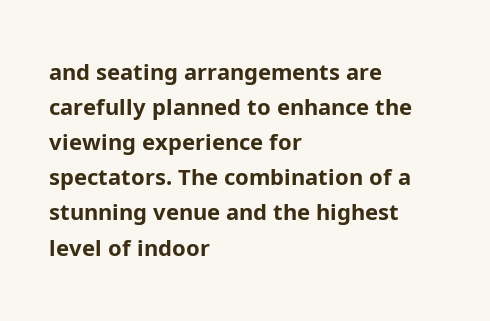and seating arrangements are carefully planned to enhance the viewing experience for spectators. The combination of a stunning venue and the highest level of indoor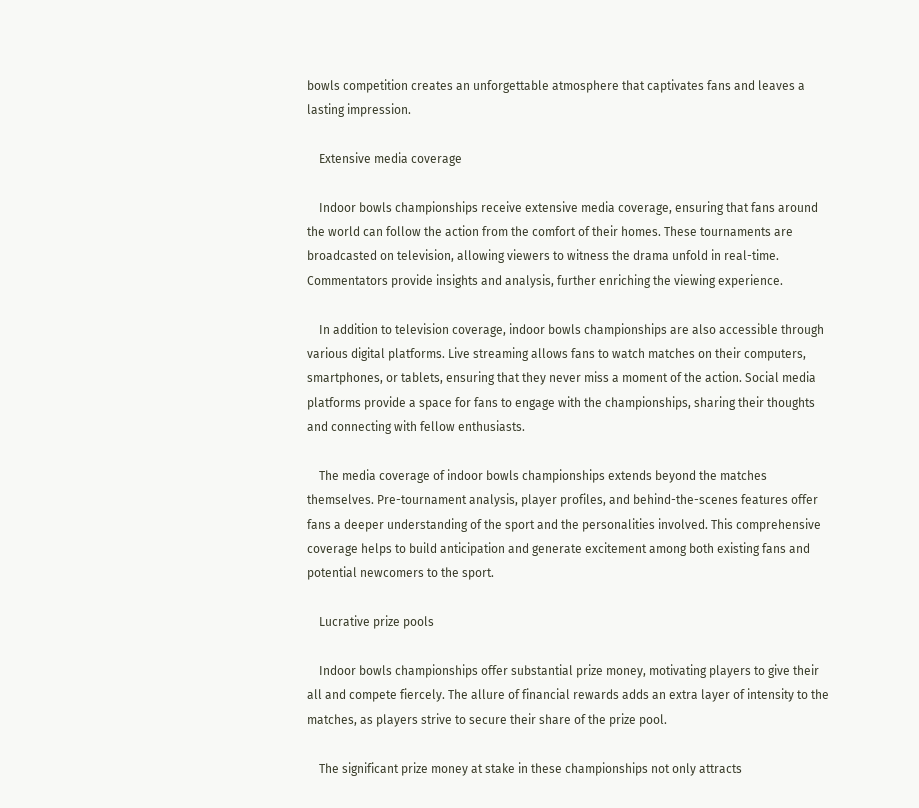bowls competition creates an unforgettable atmosphere that captivates fans and leaves a lasting impression.

    Extensive media coverage

    Indoor bowls championships receive extensive media coverage, ensuring that fans around the world can follow the action from the comfort of their homes. These tournaments are broadcasted on television, allowing viewers to witness the drama unfold in real-time. Commentators provide insights and analysis, further enriching the viewing experience.

    In addition to television coverage, indoor bowls championships are also accessible through various digital platforms. Live streaming allows fans to watch matches on their computers, smartphones, or tablets, ensuring that they never miss a moment of the action. Social media platforms provide a space for fans to engage with the championships, sharing their thoughts and connecting with fellow enthusiasts.

    The media coverage of indoor bowls championships extends beyond the matches themselves. Pre-tournament analysis, player profiles, and behind-the-scenes features offer fans a deeper understanding of the sport and the personalities involved. This comprehensive coverage helps to build anticipation and generate excitement among both existing fans and potential newcomers to the sport.

    Lucrative prize pools

    Indoor bowls championships offer substantial prize money, motivating players to give their all and compete fiercely. The allure of financial rewards adds an extra layer of intensity to the matches, as players strive to secure their share of the prize pool.

    The significant prize money at stake in these championships not only attracts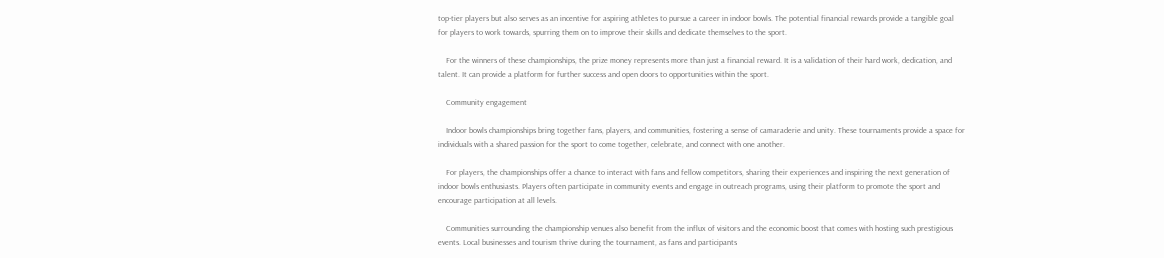top-tier players but also serves as an incentive for aspiring athletes to pursue a career in indoor bowls. The potential financial rewards provide a tangible goal for players to work towards, spurring them on to improve their skills and dedicate themselves to the sport.

    For the winners of these championships, the prize money represents more than just a financial reward. It is a validation of their hard work, dedication, and talent. It can provide a platform for further success and open doors to opportunities within the sport.

    Community engagement

    Indoor bowls championships bring together fans, players, and communities, fostering a sense of camaraderie and unity. These tournaments provide a space for individuals with a shared passion for the sport to come together, celebrate, and connect with one another.

    For players, the championships offer a chance to interact with fans and fellow competitors, sharing their experiences and inspiring the next generation of indoor bowls enthusiasts. Players often participate in community events and engage in outreach programs, using their platform to promote the sport and encourage participation at all levels.

    Communities surrounding the championship venues also benefit from the influx of visitors and the economic boost that comes with hosting such prestigious events. Local businesses and tourism thrive during the tournament, as fans and participants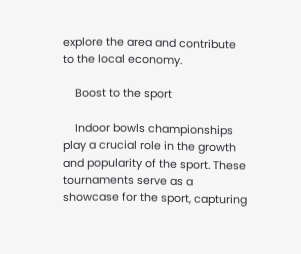explore the area and contribute to the local economy.

    Boost to the sport

    Indoor bowls championships play a crucial role in the growth and popularity of the sport. These tournaments serve as a showcase for the sport, capturing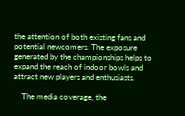the attention of both existing fans and potential newcomers. The exposure generated by the championships helps to expand the reach of indoor bowls and attract new players and enthusiasts.

    The media coverage, the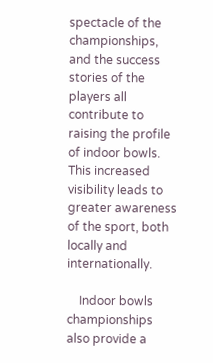spectacle of the championships, and the success stories of the players all contribute to raising the profile of indoor bowls. This increased visibility leads to greater awareness of the sport, both locally and internationally.

    Indoor bowls championships also provide a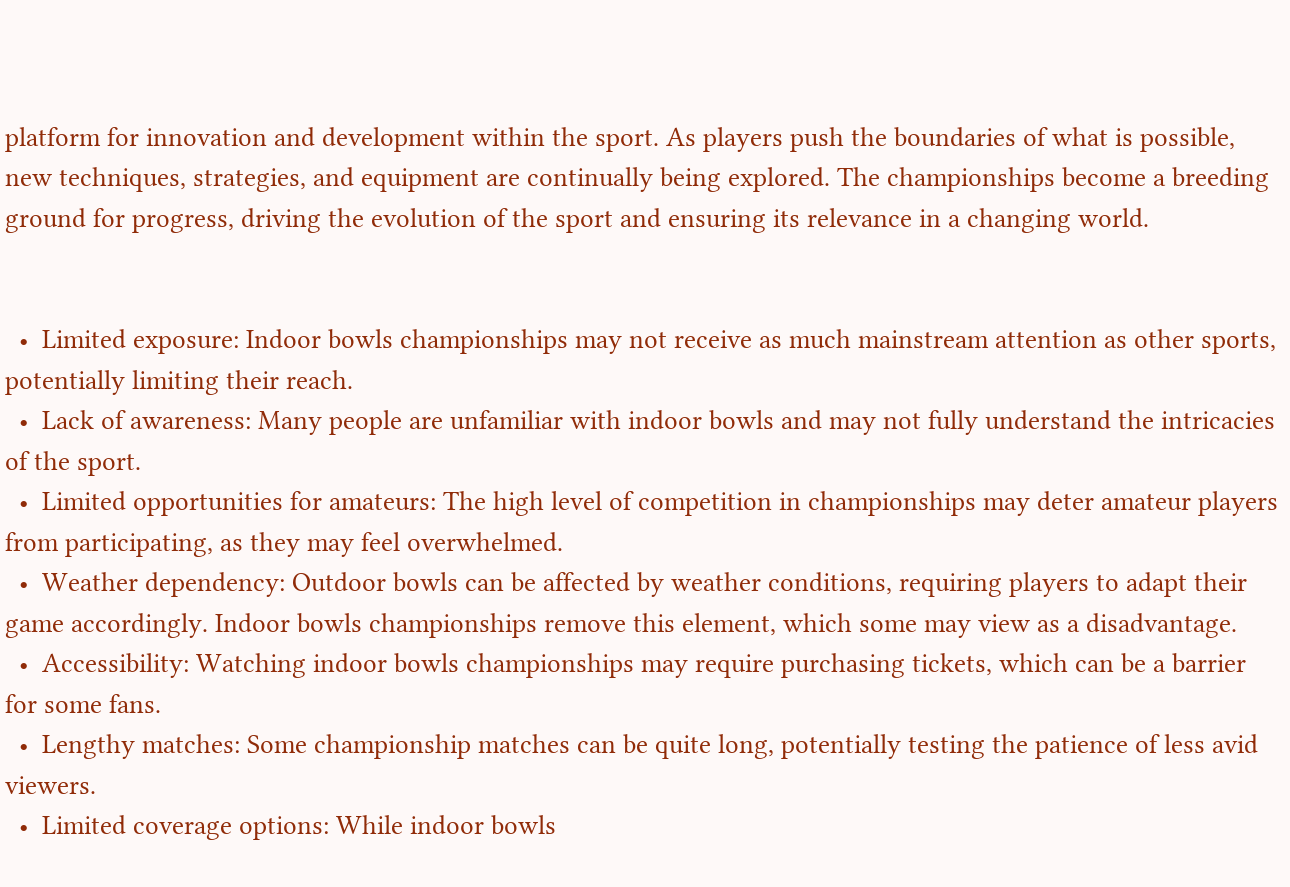platform for innovation and development within the sport. As players push the boundaries of what is possible, new techniques, strategies, and equipment are continually being explored. The championships become a breeding ground for progress, driving the evolution of the sport and ensuring its relevance in a changing world.


  •  Limited exposure: Indoor bowls championships may not receive as much mainstream attention as other sports, potentially limiting their reach.
  •  Lack of awareness: Many people are unfamiliar with indoor bowls and may not fully understand the intricacies of the sport.
  •  Limited opportunities for amateurs: The high level of competition in championships may deter amateur players from participating, as they may feel overwhelmed.
  •  Weather dependency: Outdoor bowls can be affected by weather conditions, requiring players to adapt their game accordingly. Indoor bowls championships remove this element, which some may view as a disadvantage.
  •  Accessibility: Watching indoor bowls championships may require purchasing tickets, which can be a barrier for some fans.
  •  Lengthy matches: Some championship matches can be quite long, potentially testing the patience of less avid viewers.
  •  Limited coverage options: While indoor bowls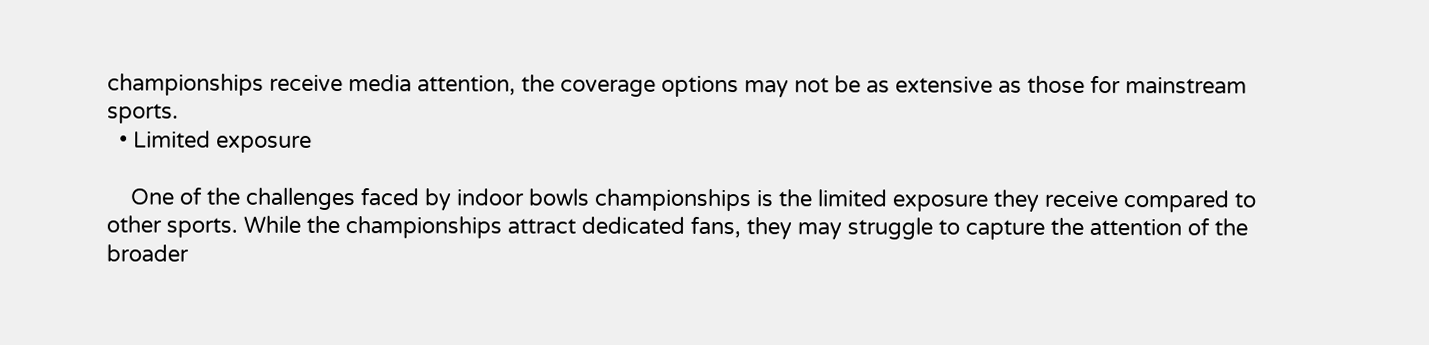championships receive media attention, the coverage options may not be as extensive as those for mainstream sports.
  • Limited exposure

    One of the challenges faced by indoor bowls championships is the limited exposure they receive compared to other sports. While the championships attract dedicated fans, they may struggle to capture the attention of the broader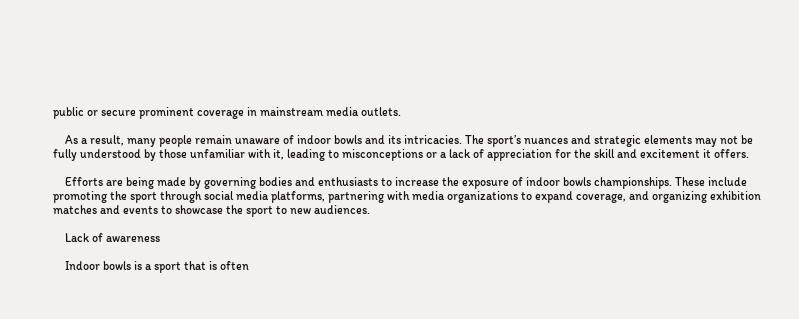public or secure prominent coverage in mainstream media outlets.

    As a result, many people remain unaware of indoor bowls and its intricacies. The sport’s nuances and strategic elements may not be fully understood by those unfamiliar with it, leading to misconceptions or a lack of appreciation for the skill and excitement it offers.

    Efforts are being made by governing bodies and enthusiasts to increase the exposure of indoor bowls championships. These include promoting the sport through social media platforms, partnering with media organizations to expand coverage, and organizing exhibition matches and events to showcase the sport to new audiences.

    Lack of awareness

    Indoor bowls is a sport that is often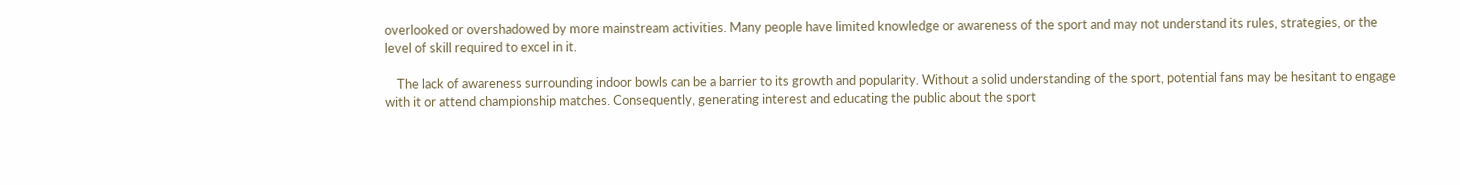overlooked or overshadowed by more mainstream activities. Many people have limited knowledge or awareness of the sport and may not understand its rules, strategies, or the level of skill required to excel in it.

    The lack of awareness surrounding indoor bowls can be a barrier to its growth and popularity. Without a solid understanding of the sport, potential fans may be hesitant to engage with it or attend championship matches. Consequently, generating interest and educating the public about the sport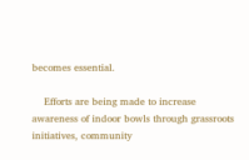becomes essential.

    Efforts are being made to increase awareness of indoor bowls through grassroots initiatives, community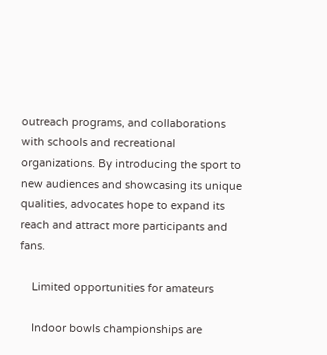outreach programs, and collaborations with schools and recreational organizations. By introducing the sport to new audiences and showcasing its unique qualities, advocates hope to expand its reach and attract more participants and fans.

    Limited opportunities for amateurs

    Indoor bowls championships are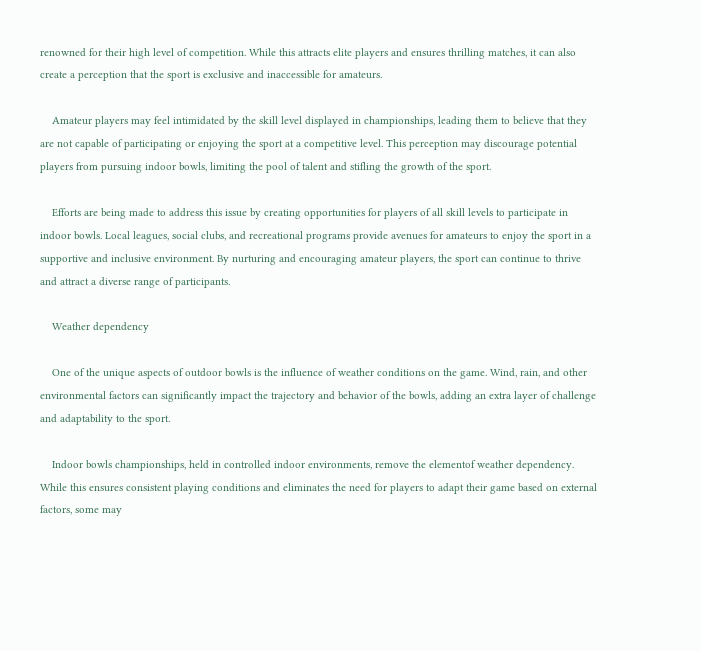renowned for their high level of competition. While this attracts elite players and ensures thrilling matches, it can also create a perception that the sport is exclusive and inaccessible for amateurs.

    Amateur players may feel intimidated by the skill level displayed in championships, leading them to believe that they are not capable of participating or enjoying the sport at a competitive level. This perception may discourage potential players from pursuing indoor bowls, limiting the pool of talent and stifling the growth of the sport.

    Efforts are being made to address this issue by creating opportunities for players of all skill levels to participate in indoor bowls. Local leagues, social clubs, and recreational programs provide avenues for amateurs to enjoy the sport in a supportive and inclusive environment. By nurturing and encouraging amateur players, the sport can continue to thrive and attract a diverse range of participants.

    Weather dependency

    One of the unique aspects of outdoor bowls is the influence of weather conditions on the game. Wind, rain, and other environmental factors can significantly impact the trajectory and behavior of the bowls, adding an extra layer of challenge and adaptability to the sport.

    Indoor bowls championships, held in controlled indoor environments, remove the elementof weather dependency. While this ensures consistent playing conditions and eliminates the need for players to adapt their game based on external factors, some may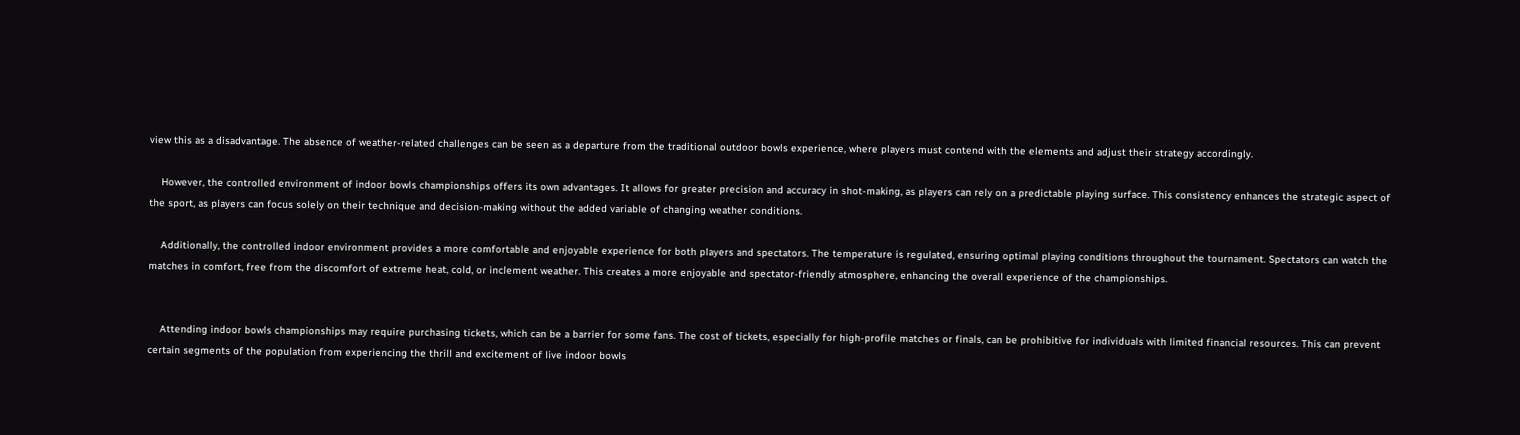view this as a disadvantage. The absence of weather-related challenges can be seen as a departure from the traditional outdoor bowls experience, where players must contend with the elements and adjust their strategy accordingly.

    However, the controlled environment of indoor bowls championships offers its own advantages. It allows for greater precision and accuracy in shot-making, as players can rely on a predictable playing surface. This consistency enhances the strategic aspect of the sport, as players can focus solely on their technique and decision-making without the added variable of changing weather conditions.

    Additionally, the controlled indoor environment provides a more comfortable and enjoyable experience for both players and spectators. The temperature is regulated, ensuring optimal playing conditions throughout the tournament. Spectators can watch the matches in comfort, free from the discomfort of extreme heat, cold, or inclement weather. This creates a more enjoyable and spectator-friendly atmosphere, enhancing the overall experience of the championships.


    Attending indoor bowls championships may require purchasing tickets, which can be a barrier for some fans. The cost of tickets, especially for high-profile matches or finals, can be prohibitive for individuals with limited financial resources. This can prevent certain segments of the population from experiencing the thrill and excitement of live indoor bowls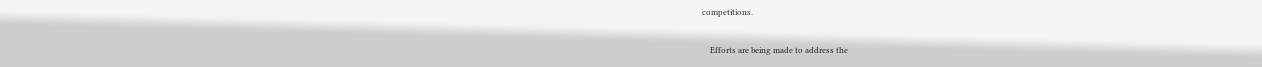competitions.

    Efforts are being made to address the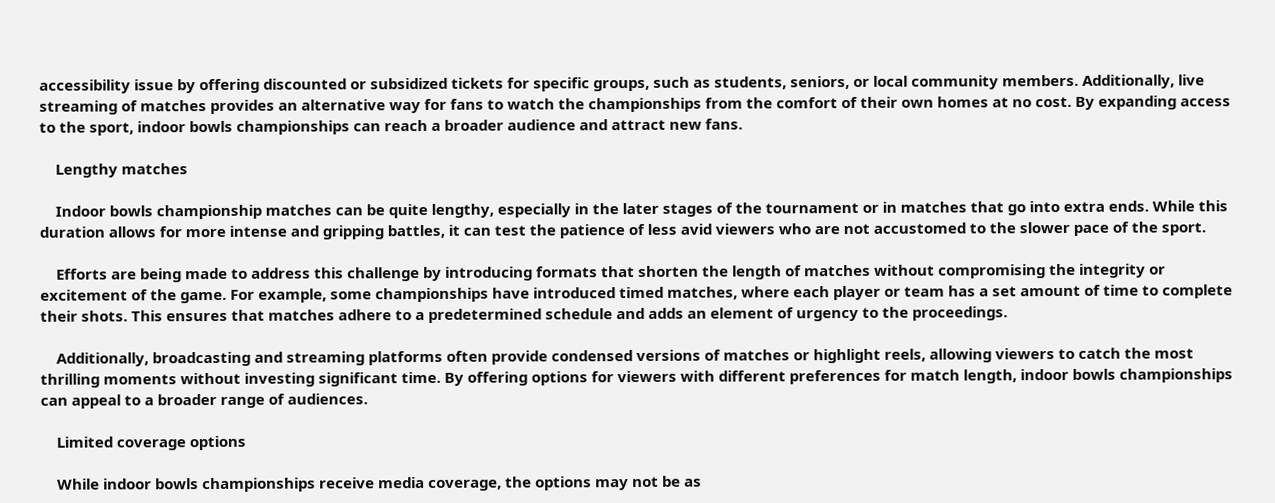accessibility issue by offering discounted or subsidized tickets for specific groups, such as students, seniors, or local community members. Additionally, live streaming of matches provides an alternative way for fans to watch the championships from the comfort of their own homes at no cost. By expanding access to the sport, indoor bowls championships can reach a broader audience and attract new fans.

    Lengthy matches

    Indoor bowls championship matches can be quite lengthy, especially in the later stages of the tournament or in matches that go into extra ends. While this duration allows for more intense and gripping battles, it can test the patience of less avid viewers who are not accustomed to the slower pace of the sport.

    Efforts are being made to address this challenge by introducing formats that shorten the length of matches without compromising the integrity or excitement of the game. For example, some championships have introduced timed matches, where each player or team has a set amount of time to complete their shots. This ensures that matches adhere to a predetermined schedule and adds an element of urgency to the proceedings.

    Additionally, broadcasting and streaming platforms often provide condensed versions of matches or highlight reels, allowing viewers to catch the most thrilling moments without investing significant time. By offering options for viewers with different preferences for match length, indoor bowls championships can appeal to a broader range of audiences.

    Limited coverage options

    While indoor bowls championships receive media coverage, the options may not be as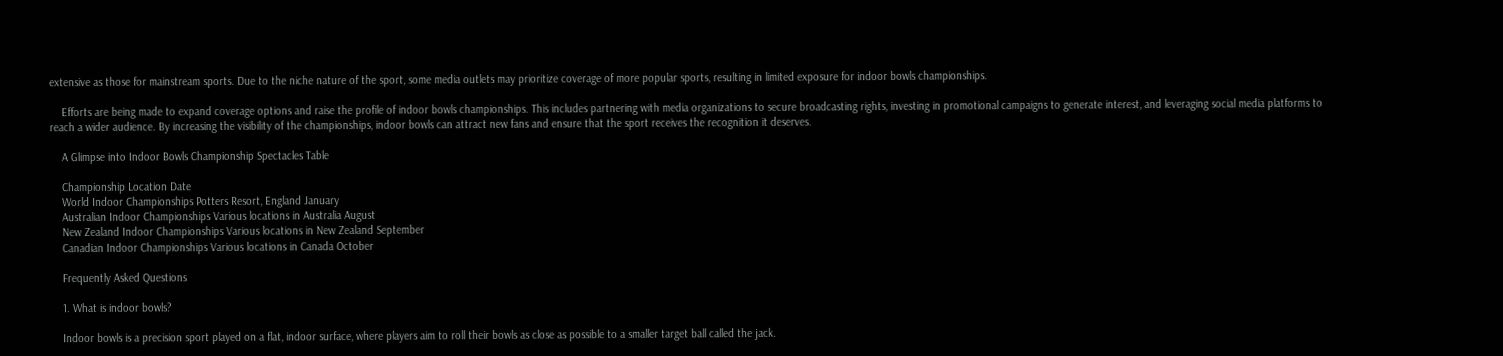extensive as those for mainstream sports. Due to the niche nature of the sport, some media outlets may prioritize coverage of more popular sports, resulting in limited exposure for indoor bowls championships.

    Efforts are being made to expand coverage options and raise the profile of indoor bowls championships. This includes partnering with media organizations to secure broadcasting rights, investing in promotional campaigns to generate interest, and leveraging social media platforms to reach a wider audience. By increasing the visibility of the championships, indoor bowls can attract new fans and ensure that the sport receives the recognition it deserves.

    A Glimpse into Indoor Bowls Championship Spectacles Table

    Championship Location Date
    World Indoor Championships Potters Resort, England January
    Australian Indoor Championships Various locations in Australia August
    New Zealand Indoor Championships Various locations in New Zealand September
    Canadian Indoor Championships Various locations in Canada October

    Frequently Asked Questions

    1. What is indoor bowls?

    Indoor bowls is a precision sport played on a flat, indoor surface, where players aim to roll their bowls as close as possible to a smaller target ball called the jack.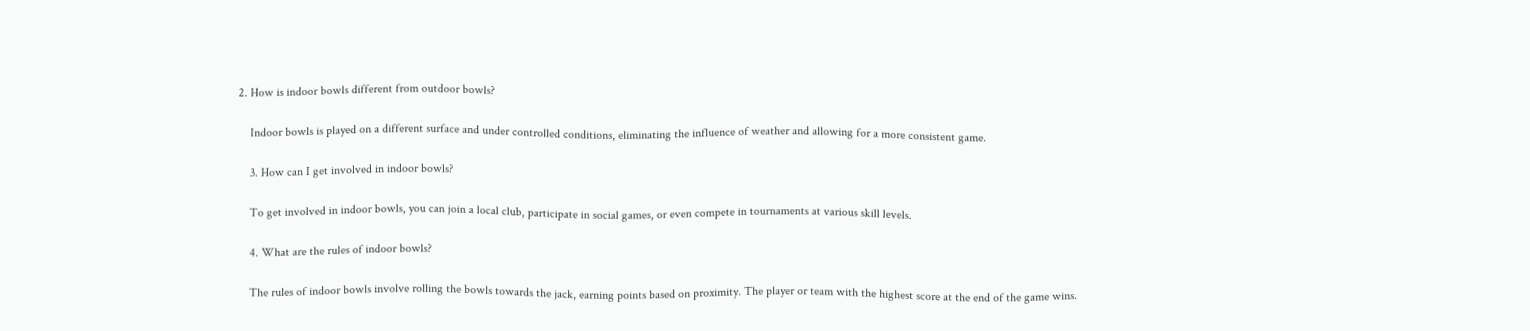2. How is indoor bowls different from outdoor bowls?

    Indoor bowls is played on a different surface and under controlled conditions, eliminating the influence of weather and allowing for a more consistent game.

    3. How can I get involved in indoor bowls?

    To get involved in indoor bowls, you can join a local club, participate in social games, or even compete in tournaments at various skill levels.

    4. What are the rules of indoor bowls?

    The rules of indoor bowls involve rolling the bowls towards the jack, earning points based on proximity. The player or team with the highest score at the end of the game wins.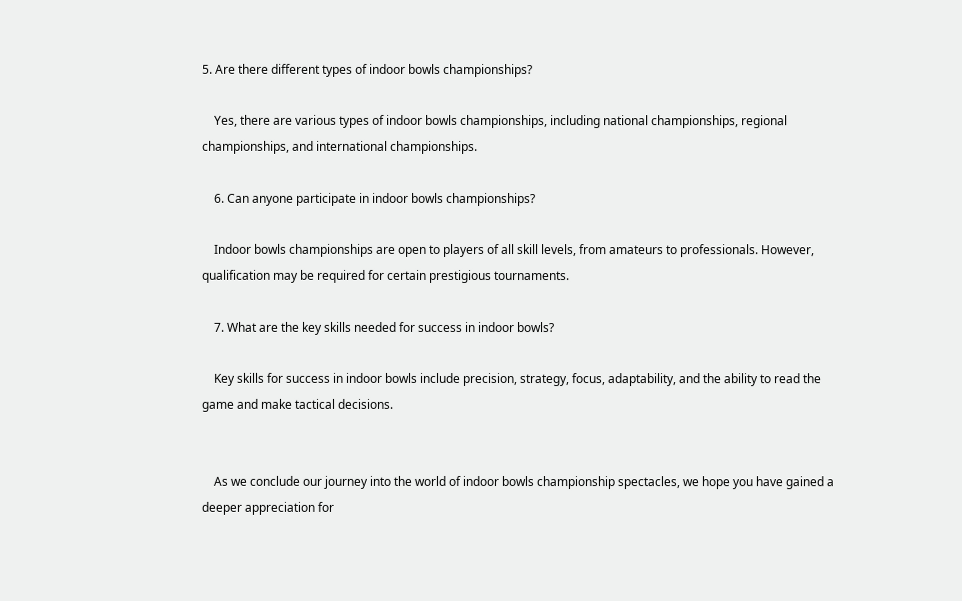5. Are there different types of indoor bowls championships?

    Yes, there are various types of indoor bowls championships, including national championships, regional championships, and international championships.

    6. Can anyone participate in indoor bowls championships?

    Indoor bowls championships are open to players of all skill levels, from amateurs to professionals. However, qualification may be required for certain prestigious tournaments.

    7. What are the key skills needed for success in indoor bowls?

    Key skills for success in indoor bowls include precision, strategy, focus, adaptability, and the ability to read the game and make tactical decisions.


    As we conclude our journey into the world of indoor bowls championship spectacles, we hope you have gained a deeper appreciation for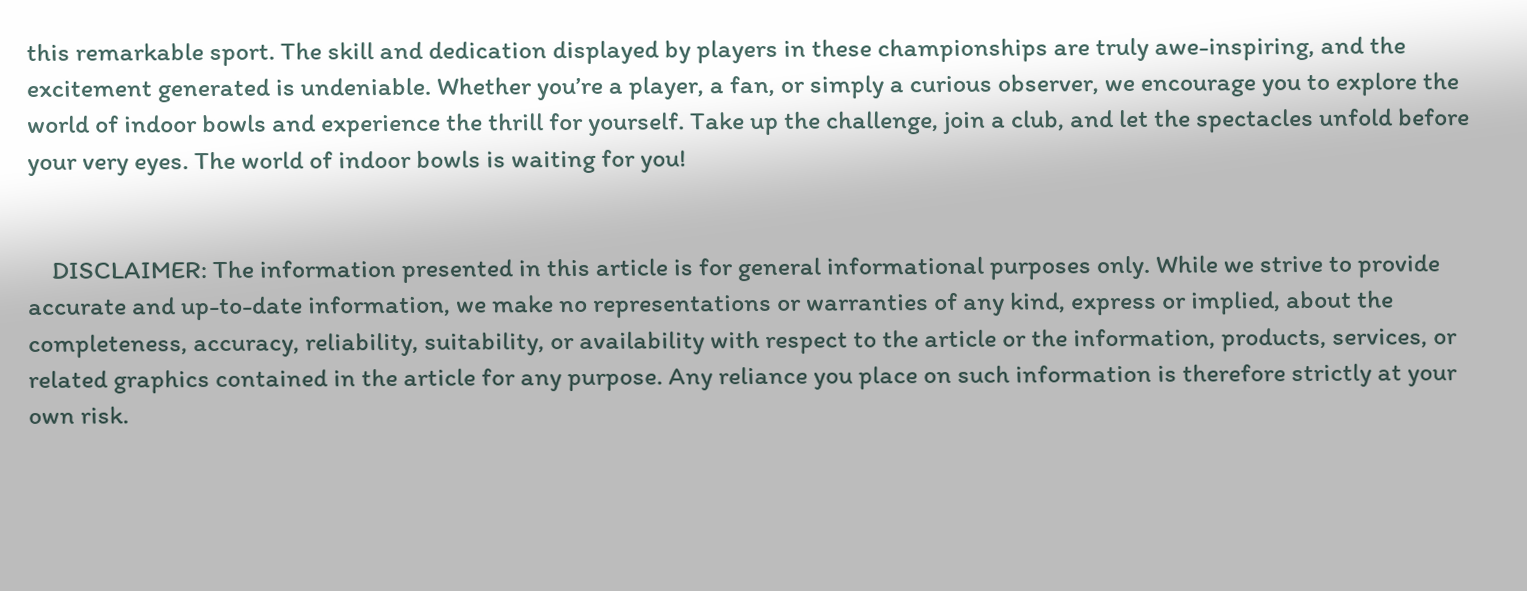this remarkable sport. The skill and dedication displayed by players in these championships are truly awe-inspiring, and the excitement generated is undeniable. Whether you’re a player, a fan, or simply a curious observer, we encourage you to explore the world of indoor bowls and experience the thrill for yourself. Take up the challenge, join a club, and let the spectacles unfold before your very eyes. The world of indoor bowls is waiting for you!


    DISCLAIMER: The information presented in this article is for general informational purposes only. While we strive to provide accurate and up-to-date information, we make no representations or warranties of any kind, express or implied, about the completeness, accuracy, reliability, suitability, or availability with respect to the article or the information, products, services, or related graphics contained in the article for any purpose. Any reliance you place on such information is therefore strictly at your own risk.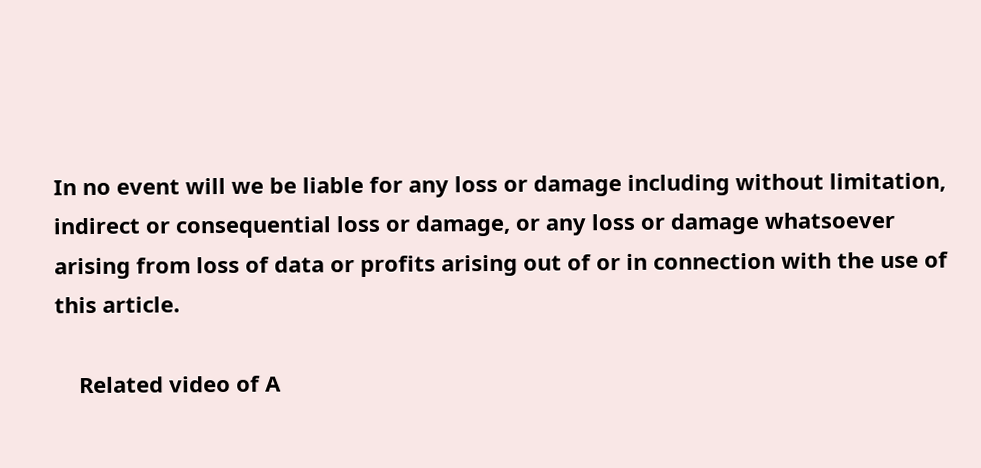In no event will we be liable for any loss or damage including without limitation, indirect or consequential loss or damage, or any loss or damage whatsoever arising from loss of data or profits arising out of or in connection with the use of this article.

    Related video of A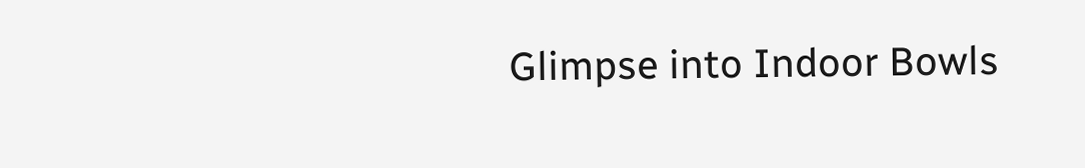Glimpse into Indoor Bowls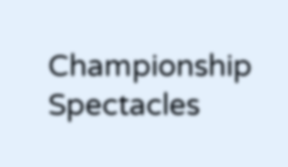Championship Spectacles